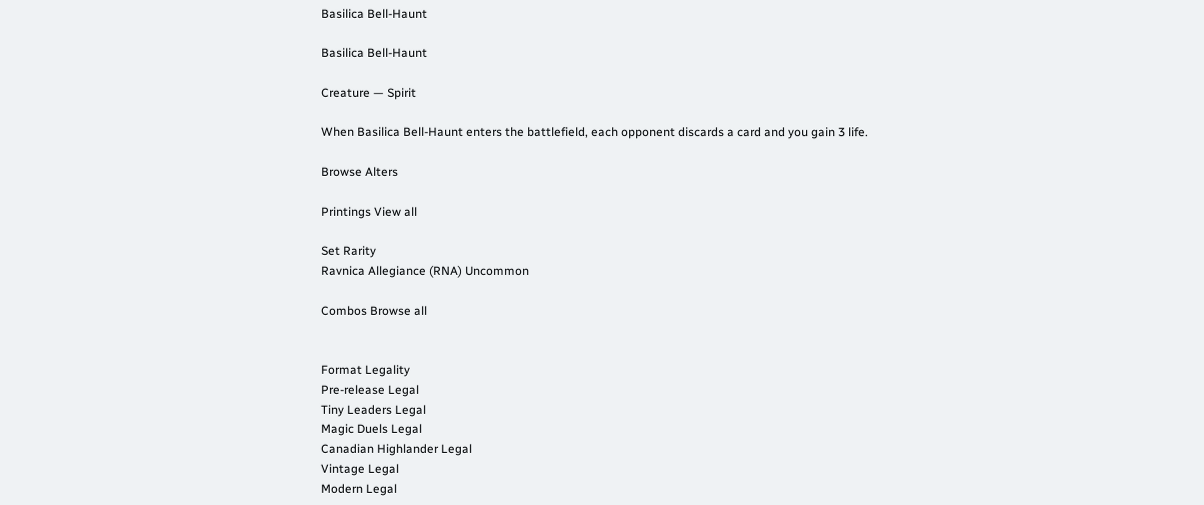Basilica Bell-Haunt

Basilica Bell-Haunt

Creature — Spirit

When Basilica Bell-Haunt enters the battlefield, each opponent discards a card and you gain 3 life.

Browse Alters

Printings View all

Set Rarity
Ravnica Allegiance (RNA) Uncommon

Combos Browse all


Format Legality
Pre-release Legal
Tiny Leaders Legal
Magic Duels Legal
Canadian Highlander Legal
Vintage Legal
Modern Legal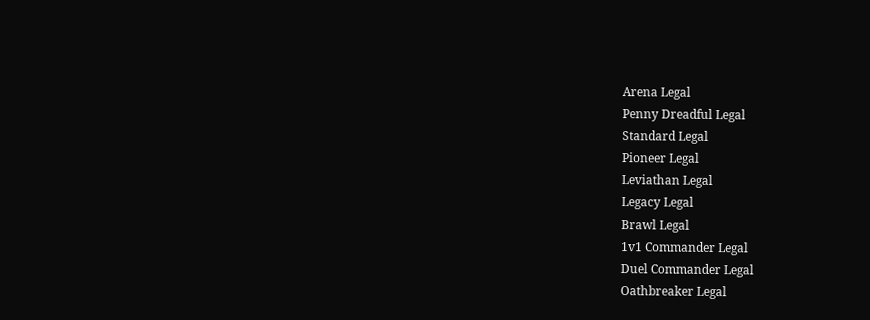Arena Legal
Penny Dreadful Legal
Standard Legal
Pioneer Legal
Leviathan Legal
Legacy Legal
Brawl Legal
1v1 Commander Legal
Duel Commander Legal
Oathbreaker Legal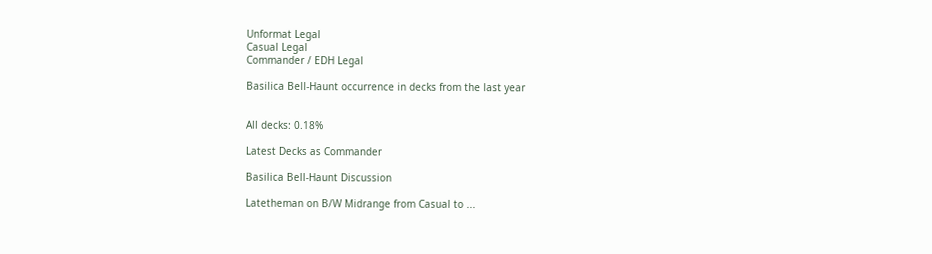Unformat Legal
Casual Legal
Commander / EDH Legal

Basilica Bell-Haunt occurrence in decks from the last year


All decks: 0.18%

Latest Decks as Commander

Basilica Bell-Haunt Discussion

Latetheman on B/W Midrange from Casual to ...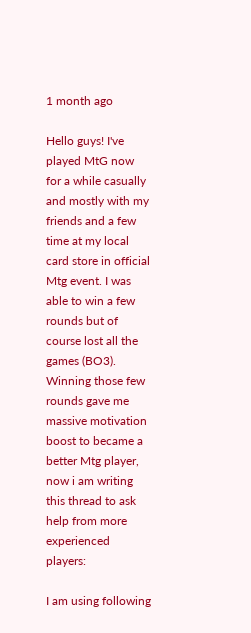1 month ago

Hello guys! I've played MtG now for a while casually and mostly with my friends and a few time at my local card store in official Mtg event. I was able to win a few rounds but of course lost all the games (BO3). Winning those few rounds gave me massive motivation boost to became a better Mtg player, now i am writing this thread to ask help from more experienced players:

I am using following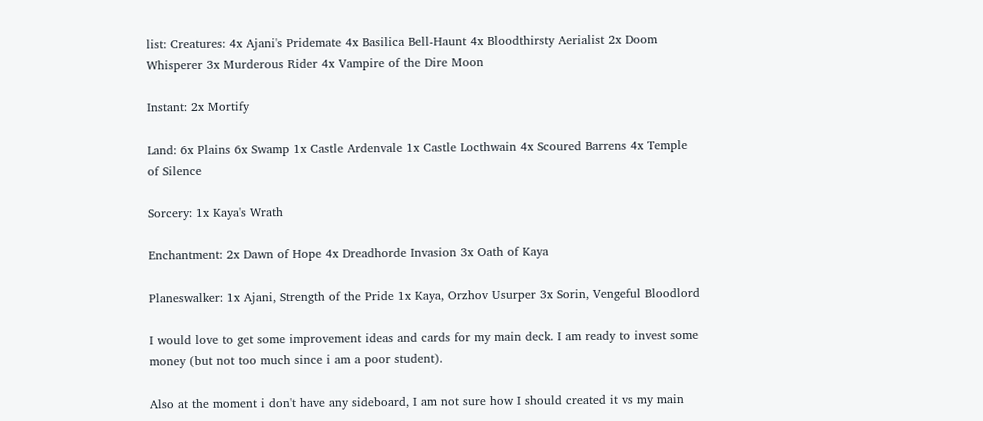list: Creatures: 4x Ajani's Pridemate 4x Basilica Bell-Haunt 4x Bloodthirsty Aerialist 2x Doom Whisperer 3x Murderous Rider 4x Vampire of the Dire Moon

Instant: 2x Mortify

Land: 6x Plains 6x Swamp 1x Castle Ardenvale 1x Castle Locthwain 4x Scoured Barrens 4x Temple of Silence

Sorcery: 1x Kaya's Wrath

Enchantment: 2x Dawn of Hope 4x Dreadhorde Invasion 3x Oath of Kaya

Planeswalker: 1x Ajani, Strength of the Pride 1x Kaya, Orzhov Usurper 3x Sorin, Vengeful Bloodlord

I would love to get some improvement ideas and cards for my main deck. I am ready to invest some money (but not too much since i am a poor student).

Also at the moment i don't have any sideboard, I am not sure how I should created it vs my main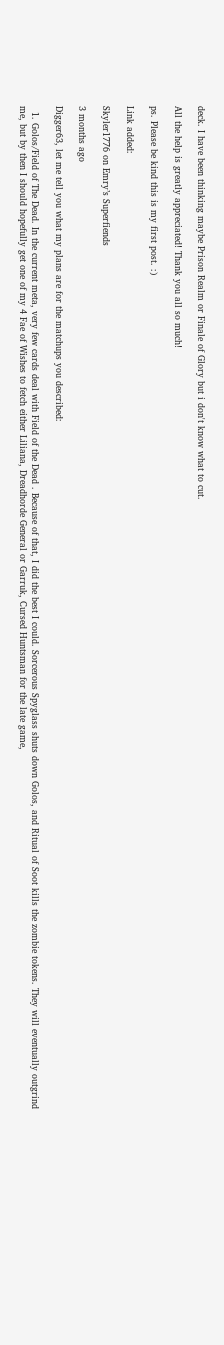deck. I have been thinking maybe Prison Realm or Finale of Glory but i don't know what to cut.

All the help is greatly appreciated! Thank you all so much!

ps. Please be kind this is my first post. :)

Link added:

Skyler1776 on Emry’s Superfiends

3 months ago

Digger63, let me tell you what my plans are for the matchups you described:

  1. Golos/Field of The Dead. In the current meta, very few cards deal with Field of the Dead . Because of that, I did the best I could. Sorcerous Spyglass shuts down Golos, and Ritual of Soot kills the zombie tokens. They will eventually outgrind me, but by then I should hopefully get one of my 4 Fae of Wishes to fetch either Liliana, Dreadhorde General or Garruk, Cursed Huntsman for the late game,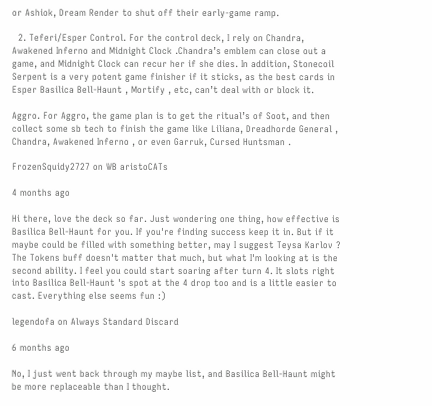or Ashiok, Dream Render to shut off their early-game ramp.

  2. Teferi/Esper Control. For the control deck, I rely on Chandra, Awakened Inferno and Midnight Clock .Chandra’s emblem can close out a game, and Midnight Clock can recur her if she dies. In addition, Stonecoil Serpent is a very potent game finisher if it sticks, as the best cards in Esper Basilica Bell-Haunt , Mortify , etc, can’t deal with or block it.

Aggro. For Aggro, the game plan is to get the ritual’s of Soot, and then collect some sb tech to finish the game like Liliana, Dreadhorde General , Chandra, Awakened Inferno , or even Garruk, Cursed Huntsman .

FrozenSquidy2727 on WB aristoCATs

4 months ago

Hi there, love the deck so far. Just wondering one thing, how effective is Basilica Bell-Haunt for you. If you're finding success keep it in. But if it maybe could be filled with something better, may I suggest Teysa Karlov ? The Tokens buff doesn't matter that much, but what I'm looking at is the second ability. I feel you could start soaring after turn 4. It slots right into Basilica Bell-Haunt 's spot at the 4 drop too and is a little easier to cast. Everything else seems fun :)

legendofa on Always Standard Discard

6 months ago

No, I just went back through my maybe list, and Basilica Bell-Haunt might be more replaceable than I thought.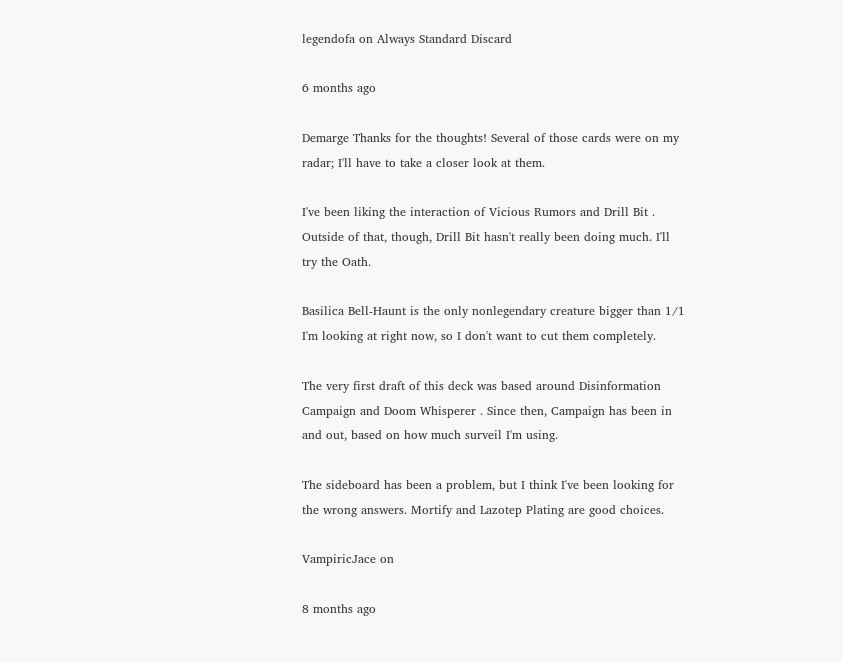legendofa on Always Standard Discard

6 months ago

Demarge Thanks for the thoughts! Several of those cards were on my radar; I'll have to take a closer look at them.

I've been liking the interaction of Vicious Rumors and Drill Bit . Outside of that, though, Drill Bit hasn't really been doing much. I'll try the Oath.

Basilica Bell-Haunt is the only nonlegendary creature bigger than 1/1 I'm looking at right now, so I don't want to cut them completely.

The very first draft of this deck was based around Disinformation Campaign and Doom Whisperer . Since then, Campaign has been in and out, based on how much surveil I'm using.

The sideboard has been a problem, but I think I've been looking for the wrong answers. Mortify and Lazotep Plating are good choices.

VampiricJace on

8 months ago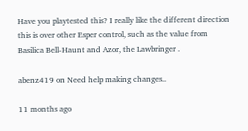Have you playtested this? I really like the different direction this is over other Esper control, such as the value from Basilica Bell-Haunt and Azor, the Lawbringer .

abenz419 on Need help making changes..

11 months ago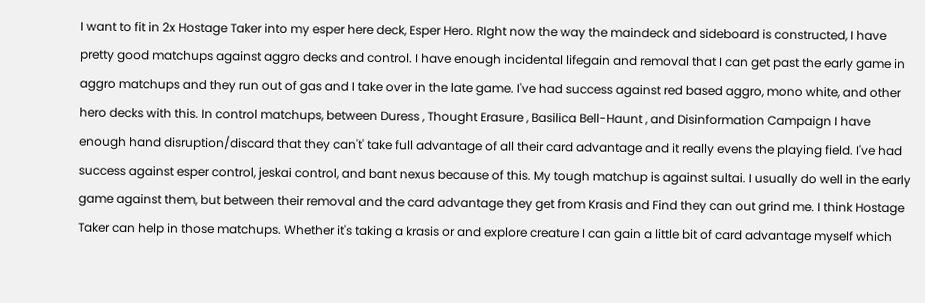I want to fit in 2x Hostage Taker into my esper here deck, Esper Hero. RIght now the way the maindeck and sideboard is constructed, I have pretty good matchups against aggro decks and control. I have enough incidental lifegain and removal that I can get past the early game in aggro matchups and they run out of gas and I take over in the late game. I've had success against red based aggro, mono white, and other hero decks with this. In control matchups, between Duress , Thought Erasure , Basilica Bell-Haunt , and Disinformation Campaign I have enough hand disruption/discard that they can't' take full advantage of all their card advantage and it really evens the playing field. I've had success against esper control, jeskai control, and bant nexus because of this. My tough matchup is against sultai. I usually do well in the early game against them, but between their removal and the card advantage they get from Krasis and Find they can out grind me. I think Hostage Taker can help in those matchups. Whether it's taking a krasis or and explore creature I can gain a little bit of card advantage myself which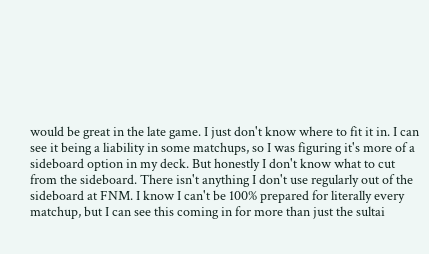would be great in the late game. I just don't know where to fit it in. I can see it being a liability in some matchups, so I was figuring it's more of a sideboard option in my deck. But honestly I don't know what to cut from the sideboard. There isn't anything I don't use regularly out of the sideboard at FNM. I know I can't be 100% prepared for literally every matchup, but I can see this coming in for more than just the sultai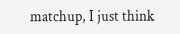matchup, I just think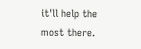it'll help the most there.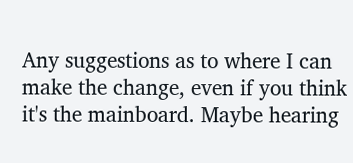Any suggestions as to where I can make the change, even if you think it's the mainboard. Maybe hearing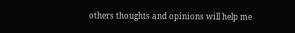others thoughts and opinions will help me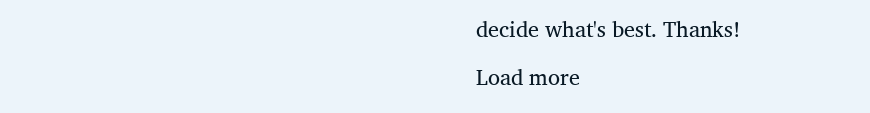decide what's best. Thanks!

Load more